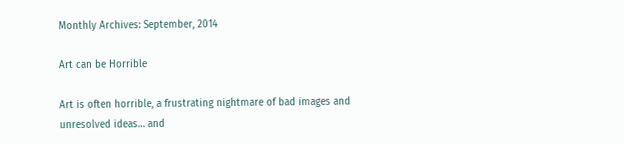Monthly Archives: September, 2014

Art can be Horrible

Art is often horrible, a frustrating nightmare of bad images and
unresolved ideas… and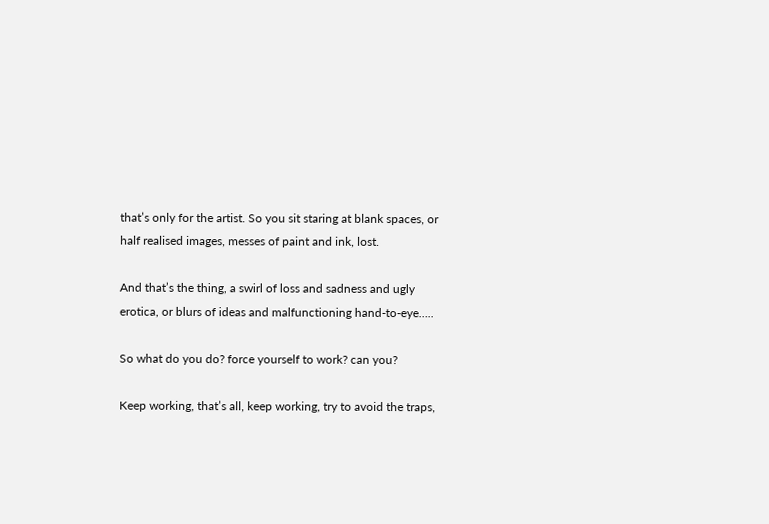that’s only for the artist. So you sit staring at blank spaces, or half realised images, messes of paint and ink, lost.

And that’s the thing, a swirl of loss and sadness and ugly erotica, or blurs of ideas and malfunctioning hand-to-eye…..

So what do you do? force yourself to work? can you?

Keep working, that’s all, keep working, try to avoid the traps,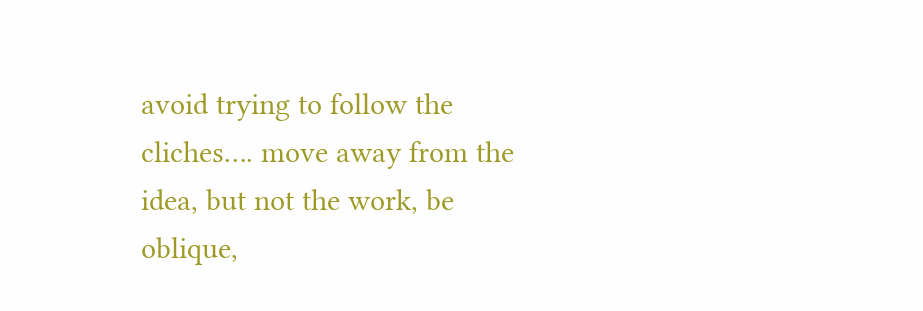avoid trying to follow the cliches…. move away from the idea, but not the work, be oblique,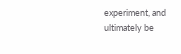experiment, and ultimately be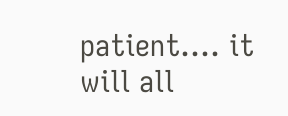patient…. it will all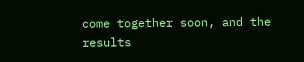come together soon, and the results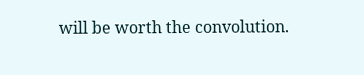will be worth the convolution.